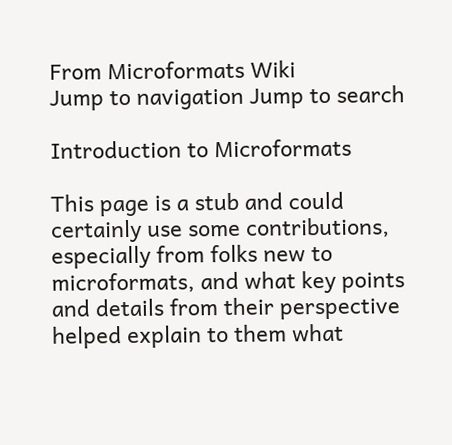From Microformats Wiki
Jump to navigation Jump to search

Introduction to Microformats

This page is a stub and could certainly use some contributions, especially from folks new to microformats, and what key points and details from their perspective helped explain to them what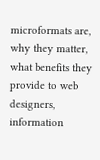microformats are, why they matter, what benefits they provide to web designers, information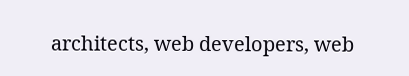architects, web developers, web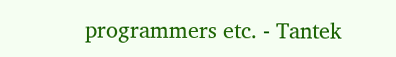programmers etc. - Tantek